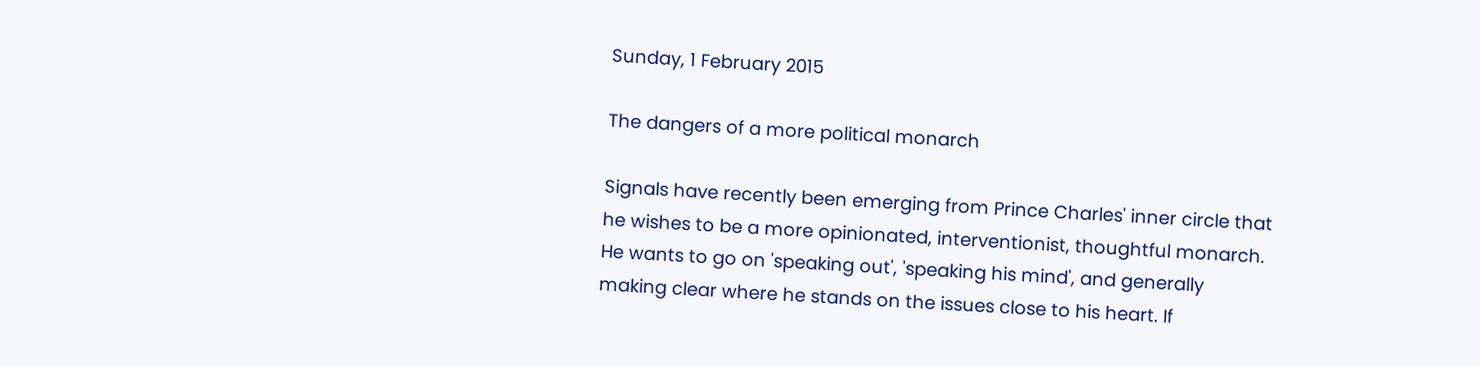Sunday, 1 February 2015

The dangers of a more political monarch

Signals have recently been emerging from Prince Charles' inner circle that he wishes to be a more opinionated, interventionist, thoughtful monarch. He wants to go on 'speaking out', 'speaking his mind', and generally making clear where he stands on the issues close to his heart. If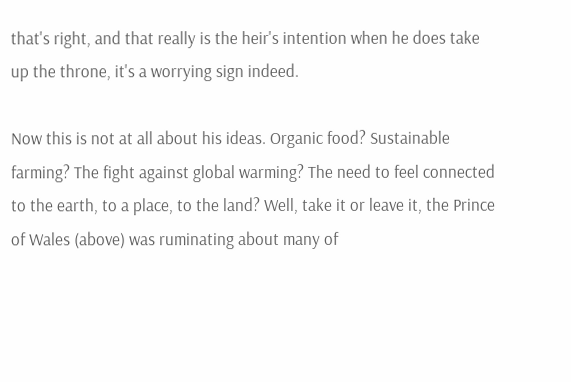that's right, and that really is the heir's intention when he does take up the throne, it's a worrying sign indeed.

Now this is not at all about his ideas. Organic food? Sustainable farming? The fight against global warming? The need to feel connected to the earth, to a place, to the land? Well, take it or leave it, the Prince of Wales (above) was ruminating about many of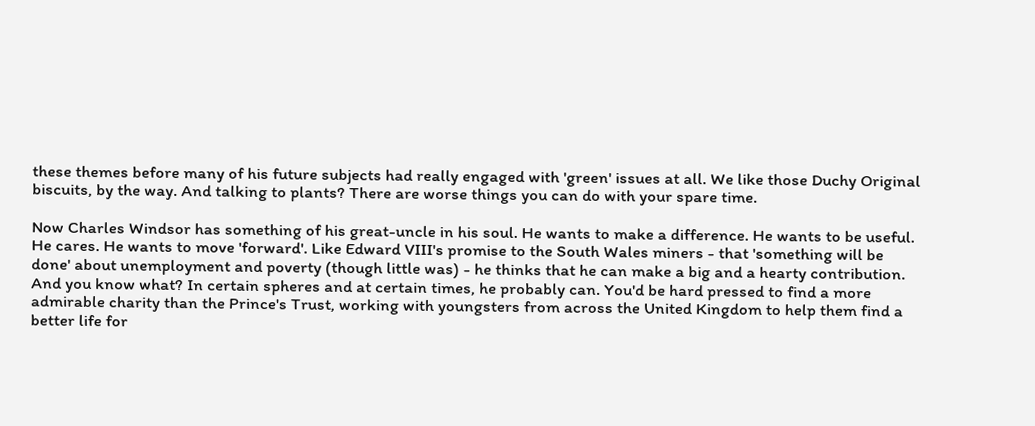these themes before many of his future subjects had really engaged with 'green' issues at all. We like those Duchy Original biscuits, by the way. And talking to plants? There are worse things you can do with your spare time.

Now Charles Windsor has something of his great-uncle in his soul. He wants to make a difference. He wants to be useful. He cares. He wants to move 'forward'. Like Edward VIII's promise to the South Wales miners - that 'something will be done' about unemployment and poverty (though little was) - he thinks that he can make a big and a hearty contribution. And you know what? In certain spheres and at certain times, he probably can. You'd be hard pressed to find a more admirable charity than the Prince's Trust, working with youngsters from across the United Kingdom to help them find a better life for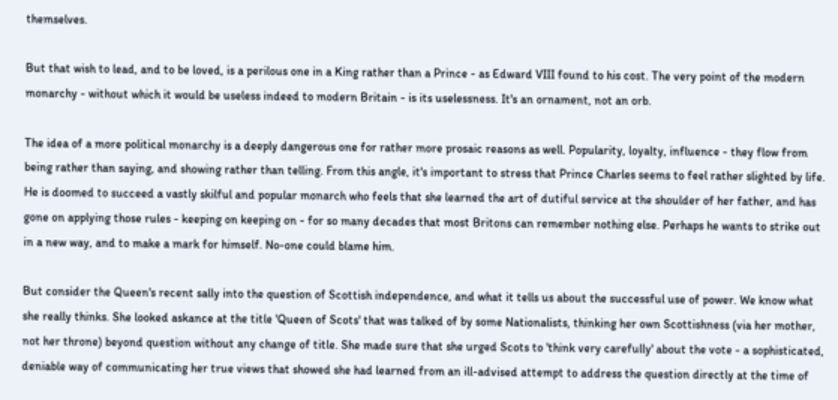themselves.

But that wish to lead, and to be loved, is a perilous one in a King rather than a Prince - as Edward VIII found to his cost. The very point of the modern monarchy - without which it would be useless indeed to modern Britain - is its uselessness. It's an ornament, not an orb.

The idea of a more political monarchy is a deeply dangerous one for rather more prosaic reasons as well. Popularity, loyalty, influence - they flow from being rather than saying, and showing rather than telling. From this angle, it's important to stress that Prince Charles seems to feel rather slighted by life. He is doomed to succeed a vastly skilful and popular monarch who feels that she learned the art of dutiful service at the shoulder of her father, and has gone on applying those rules - keeping on keeping on - for so many decades that most Britons can remember nothing else. Perhaps he wants to strike out in a new way, and to make a mark for himself. No-one could blame him.

But consider the Queen's recent sally into the question of Scottish independence, and what it tells us about the successful use of power. We know what she really thinks. She looked askance at the title 'Queen of Scots' that was talked of by some Nationalists, thinking her own Scottishness (via her mother, not her throne) beyond question without any change of title. She made sure that she urged Scots to 'think very carefully' about the vote - a sophisticated, deniable way of communicating her true views that showed she had learned from an ill-advised attempt to address the question directly at the time of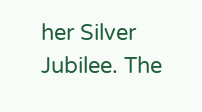her Silver Jubilee. The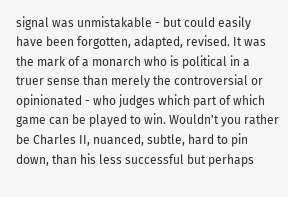signal was unmistakable - but could easily have been forgotten, adapted, revised. It was the mark of a monarch who is political in a truer sense than merely the controversial or opinionated - who judges which part of which game can be played to win. Wouldn't you rather be Charles II, nuanced, subtle, hard to pin down, than his less successful but perhaps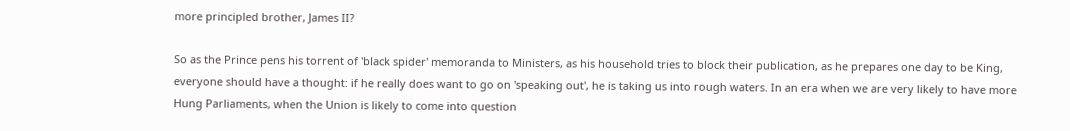more principled brother, James II?

So as the Prince pens his torrent of 'black spider' memoranda to Ministers, as his household tries to block their publication, as he prepares one day to be King, everyone should have a thought: if he really does want to go on 'speaking out', he is taking us into rough waters. In an era when we are very likely to have more Hung Parliaments, when the Union is likely to come into question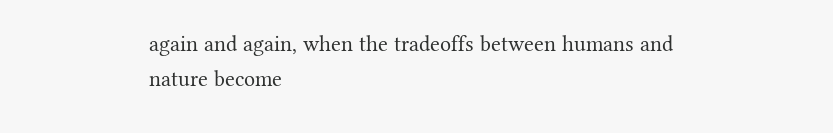again and again, when the tradeoffs between humans and nature become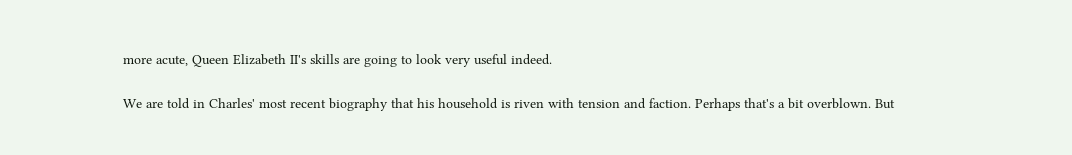more acute, Queen Elizabeth II's skills are going to look very useful indeed.

We are told in Charles' most recent biography that his household is riven with tension and faction. Perhaps that's a bit overblown. But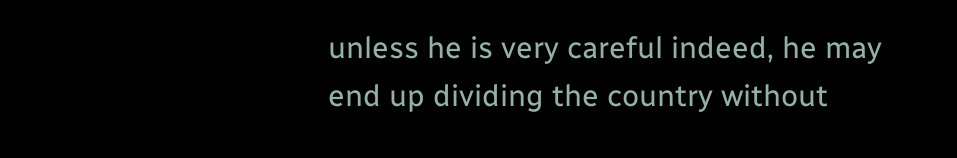unless he is very careful indeed, he may end up dividing the country without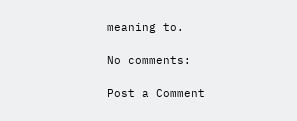meaning to.

No comments:

Post a Comment